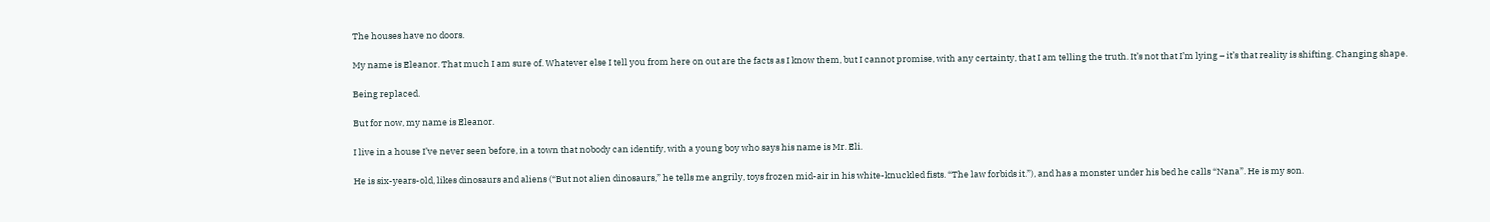The houses have no doors.

My name is Eleanor. That much I am sure of. Whatever else I tell you from here on out are the facts as I know them, but I cannot promise, with any certainty, that I am telling the truth. It’s not that I’m lying – it’s that reality is shifting. Changing shape.

Being replaced.

But for now, my name is Eleanor.

I live in a house I’ve never seen before, in a town that nobody can identify, with a young boy who says his name is Mr. Eli.

He is six-years-old, likes dinosaurs and aliens (“But not alien dinosaurs,” he tells me angrily, toys frozen mid-air in his white-knuckled fists. “The law forbids it.”), and has a monster under his bed he calls “Nana”. He is my son.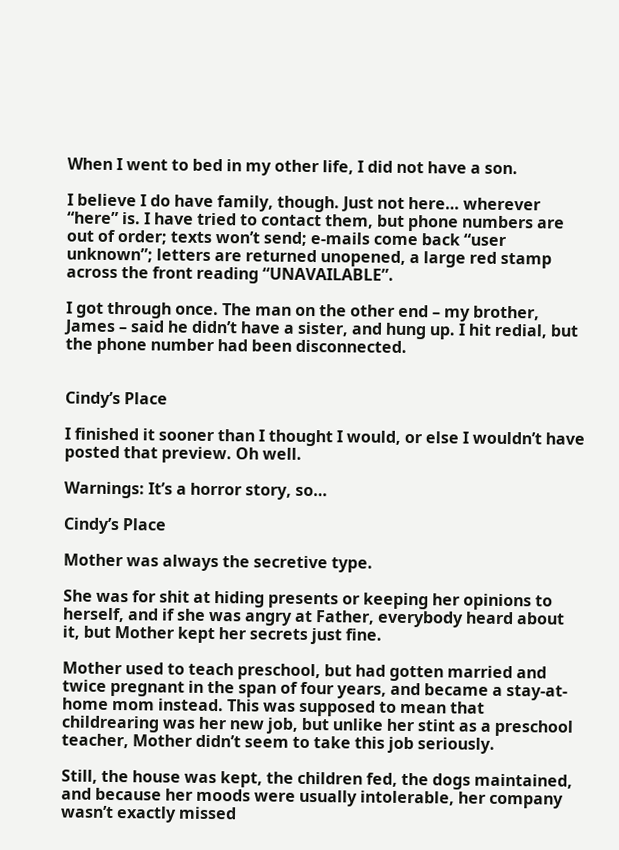When I went to bed in my other life, I did not have a son.

I believe I do have family, though. Just not here… wherever “here” is. I have tried to contact them, but phone numbers are out of order; texts won’t send; e-mails come back “user unknown”; letters are returned unopened, a large red stamp across the front reading “UNAVAILABLE”.

I got through once. The man on the other end – my brother, James – said he didn’t have a sister, and hung up. I hit redial, but the phone number had been disconnected.


Cindy’s Place

I finished it sooner than I thought I would, or else I wouldn’t have posted that preview. Oh well.

Warnings: It’s a horror story, so…

Cindy’s Place

Mother was always the secretive type.

She was for shit at hiding presents or keeping her opinions to herself, and if she was angry at Father, everybody heard about it, but Mother kept her secrets just fine.

Mother used to teach preschool, but had gotten married and twice pregnant in the span of four years, and became a stay-at-home mom instead. This was supposed to mean that childrearing was her new job, but unlike her stint as a preschool teacher, Mother didn’t seem to take this job seriously.

Still, the house was kept, the children fed, the dogs maintained, and because her moods were usually intolerable, her company wasn’t exactly missed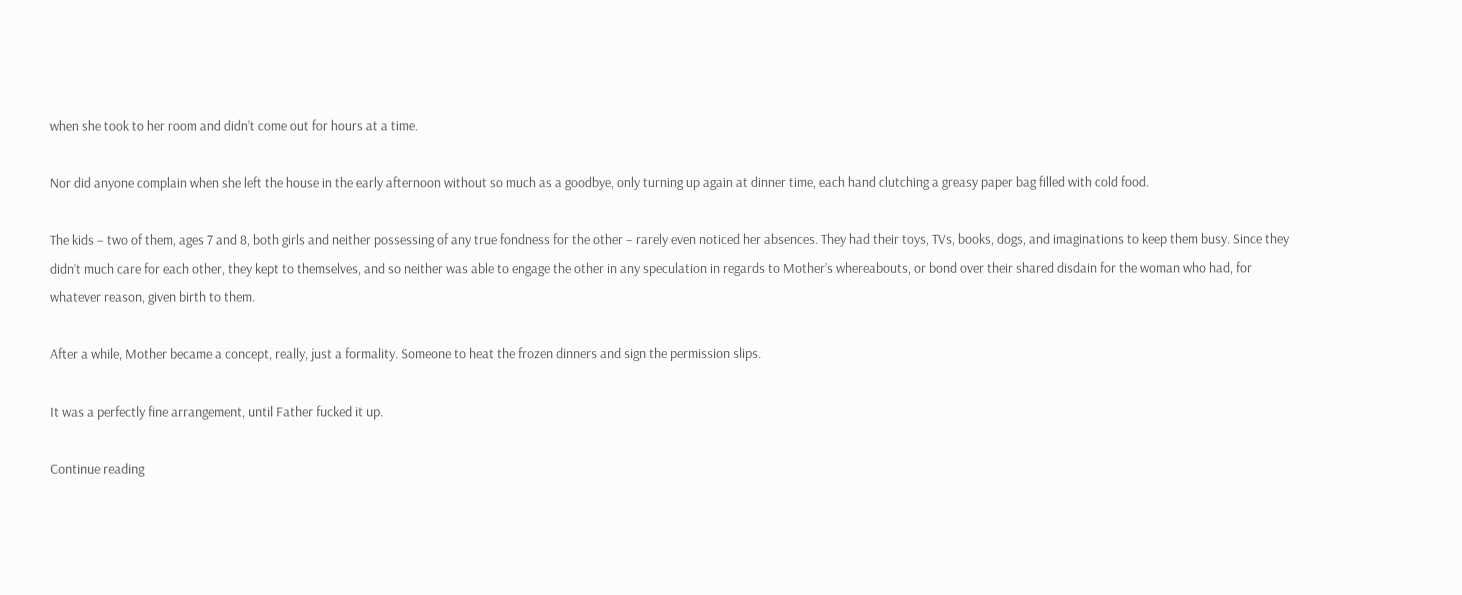when she took to her room and didn’t come out for hours at a time.

Nor did anyone complain when she left the house in the early afternoon without so much as a goodbye, only turning up again at dinner time, each hand clutching a greasy paper bag filled with cold food.

The kids – two of them, ages 7 and 8, both girls and neither possessing of any true fondness for the other – rarely even noticed her absences. They had their toys, TVs, books, dogs, and imaginations to keep them busy. Since they didn’t much care for each other, they kept to themselves, and so neither was able to engage the other in any speculation in regards to Mother’s whereabouts, or bond over their shared disdain for the woman who had, for whatever reason, given birth to them.

After a while, Mother became a concept, really, just a formality. Someone to heat the frozen dinners and sign the permission slips.

It was a perfectly fine arrangement, until Father fucked it up.

Continue reading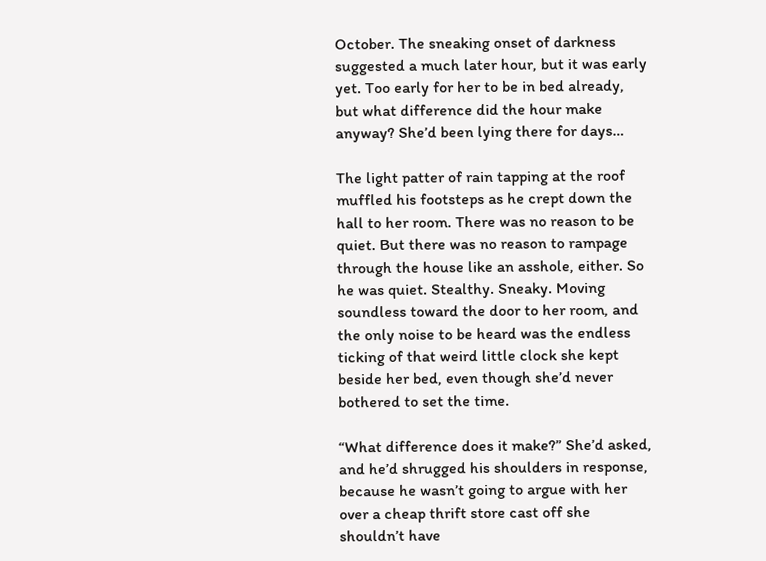October. The sneaking onset of darkness suggested a much later hour, but it was early yet. Too early for her to be in bed already, but what difference did the hour make anyway? She’d been lying there for days…

The light patter of rain tapping at the roof muffled his footsteps as he crept down the hall to her room. There was no reason to be quiet. But there was no reason to rampage through the house like an asshole, either. So he was quiet. Stealthy. Sneaky. Moving soundless toward the door to her room, and the only noise to be heard was the endless ticking of that weird little clock she kept beside her bed, even though she’d never bothered to set the time.

“What difference does it make?” She’d asked, and he’d shrugged his shoulders in response, because he wasn’t going to argue with her over a cheap thrift store cast off she shouldn’t have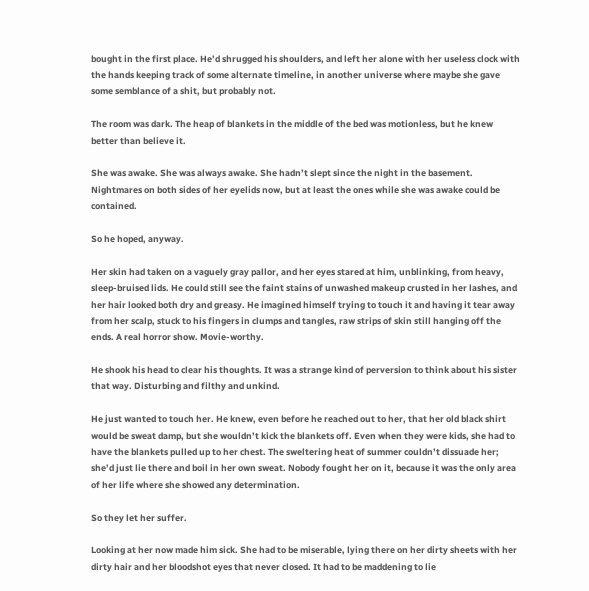bought in the first place. He’d shrugged his shoulders, and left her alone with her useless clock with the hands keeping track of some alternate timeline, in another universe where maybe she gave some semblance of a shit, but probably not.

The room was dark. The heap of blankets in the middle of the bed was motionless, but he knew better than believe it.

She was awake. She was always awake. She hadn’t slept since the night in the basement. Nightmares on both sides of her eyelids now, but at least the ones while she was awake could be contained.

So he hoped, anyway.

Her skin had taken on a vaguely gray pallor, and her eyes stared at him, unblinking, from heavy, sleep-bruised lids. He could still see the faint stains of unwashed makeup crusted in her lashes, and her hair looked both dry and greasy. He imagined himself trying to touch it and having it tear away from her scalp, stuck to his fingers in clumps and tangles, raw strips of skin still hanging off the ends. A real horror show. Movie-worthy.

He shook his head to clear his thoughts. It was a strange kind of perversion to think about his sister that way. Disturbing and filthy and unkind.

He just wanted to touch her. He knew, even before he reached out to her, that her old black shirt would be sweat damp, but she wouldn’t kick the blankets off. Even when they were kids, she had to have the blankets pulled up to her chest. The sweltering heat of summer couldn’t dissuade her; she’d just lie there and boil in her own sweat. Nobody fought her on it, because it was the only area of her life where she showed any determination.

So they let her suffer.

Looking at her now made him sick. She had to be miserable, lying there on her dirty sheets with her dirty hair and her bloodshot eyes that never closed. It had to be maddening to lie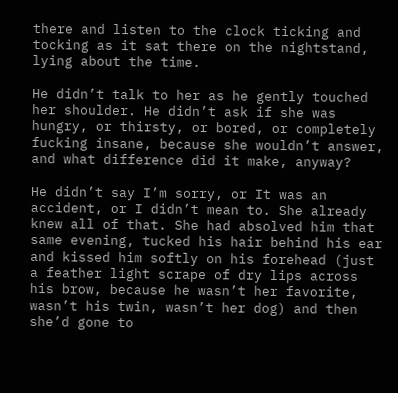there and listen to the clock ticking and tocking as it sat there on the nightstand, lying about the time.

He didn’t talk to her as he gently touched her shoulder. He didn’t ask if she was hungry, or thirsty, or bored, or completely fucking insane, because she wouldn’t answer, and what difference did it make, anyway?

He didn’t say I’m sorry, or It was an accident, or I didn’t mean to. She already knew all of that. She had absolved him that same evening, tucked his hair behind his ear and kissed him softly on his forehead (just a feather light scrape of dry lips across his brow, because he wasn’t her favorite, wasn’t his twin, wasn’t her dog) and then she’d gone to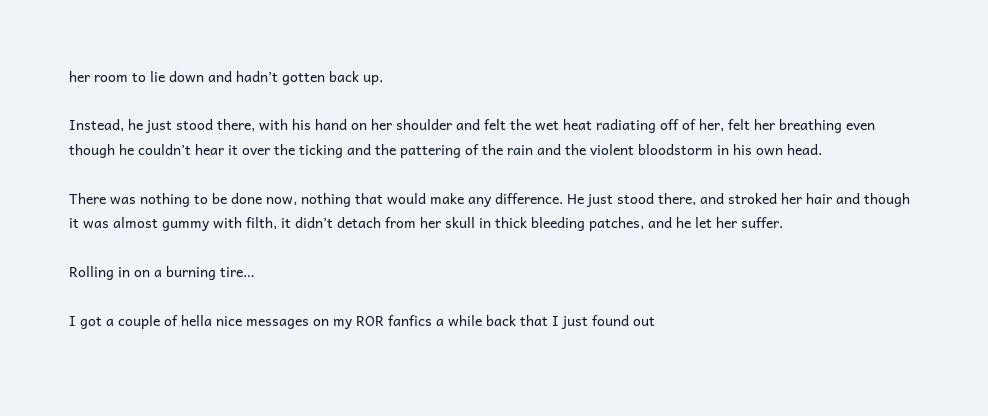her room to lie down and hadn’t gotten back up.

Instead, he just stood there, with his hand on her shoulder and felt the wet heat radiating off of her, felt her breathing even though he couldn’t hear it over the ticking and the pattering of the rain and the violent bloodstorm in his own head.

There was nothing to be done now, nothing that would make any difference. He just stood there, and stroked her hair and though it was almost gummy with filth, it didn’t detach from her skull in thick bleeding patches, and he let her suffer.

Rolling in on a burning tire…

I got a couple of hella nice messages on my ROR fanfics a while back that I just found out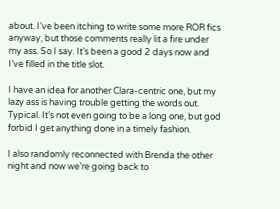about. I’ve been itching to write some more ROR fics anyway, but those comments really lit a fire under my ass. So I say. It’s been a good 2 days now and I’ve filled in the title slot.

I have an idea for another Clara-centric one, but my lazy ass is having trouble getting the words out. Typical. It’s not even going to be a long one, but god forbid I get anything done in a timely fashion.

I also randomly reconnected with Brenda the other night and now we’re going back to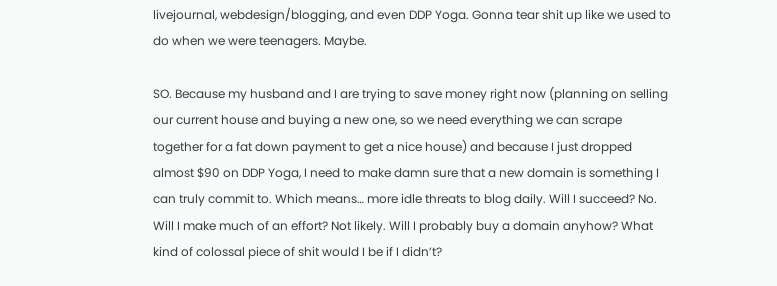livejournal, webdesign/blogging, and even DDP Yoga. Gonna tear shit up like we used to do when we were teenagers. Maybe.

SO. Because my husband and I are trying to save money right now (planning on selling our current house and buying a new one, so we need everything we can scrape together for a fat down payment to get a nice house) and because I just dropped almost $90 on DDP Yoga, I need to make damn sure that a new domain is something I can truly commit to. Which means… more idle threats to blog daily. Will I succeed? No. Will I make much of an effort? Not likely. Will I probably buy a domain anyhow? What kind of colossal piece of shit would I be if I didn’t?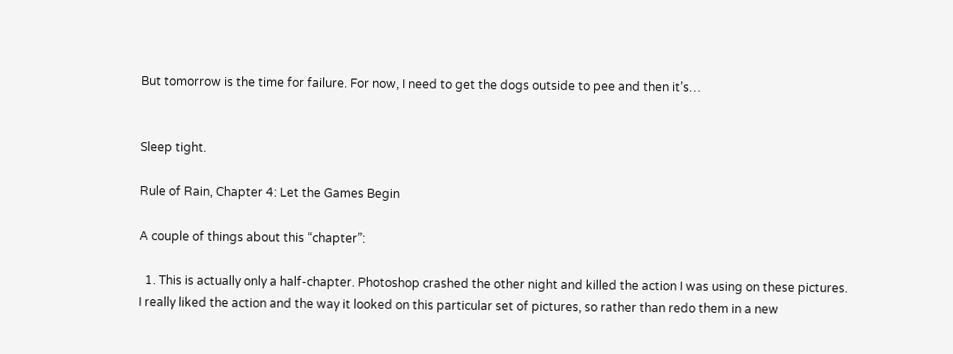But tomorrow is the time for failure. For now, I need to get the dogs outside to pee and then it’s…


Sleep tight.

Rule of Rain, Chapter 4: Let the Games Begin

A couple of things about this “chapter”:

  1. This is actually only a half-chapter. Photoshop crashed the other night and killed the action I was using on these pictures. I really liked the action and the way it looked on this particular set of pictures, so rather than redo them in a new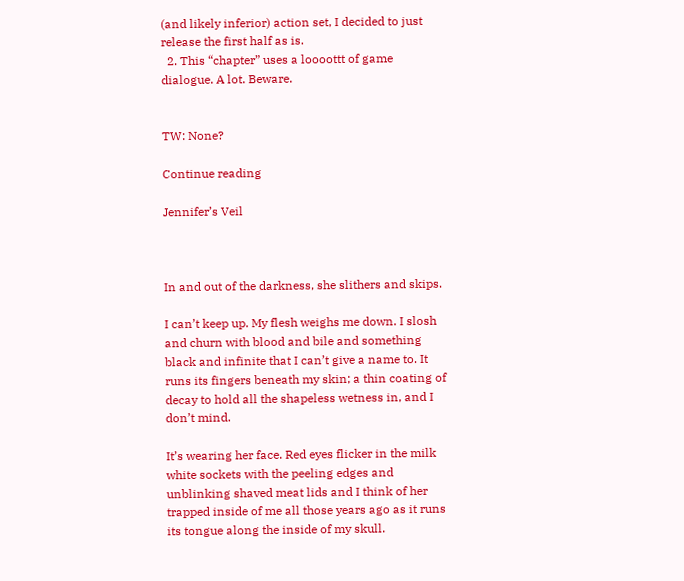(and likely inferior) action set, I decided to just release the first half as is.
  2. This “chapter” uses a loooottt of game dialogue. A lot. Beware.


TW: None?

Continue reading

Jennifer’s Veil



In and out of the darkness, she slithers and skips.

I can’t keep up. My flesh weighs me down. I slosh and churn with blood and bile and something black and infinite that I can’t give a name to. It runs its fingers beneath my skin; a thin coating of decay to hold all the shapeless wetness in, and I don’t mind.

It’s wearing her face. Red eyes flicker in the milk white sockets with the peeling edges and unblinking shaved meat lids and I think of her trapped inside of me all those years ago as it runs its tongue along the inside of my skull.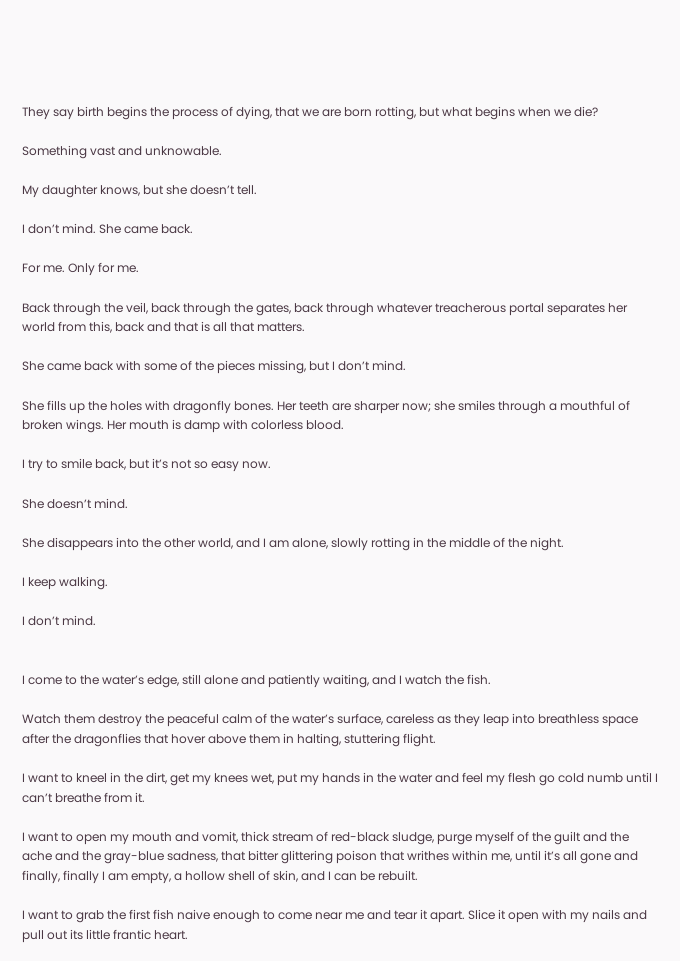They say birth begins the process of dying, that we are born rotting, but what begins when we die?

Something vast and unknowable.

My daughter knows, but she doesn’t tell.

I don’t mind. She came back.

For me. Only for me.

Back through the veil, back through the gates, back through whatever treacherous portal separates her world from this, back and that is all that matters.

She came back with some of the pieces missing, but I don’t mind.

She fills up the holes with dragonfly bones. Her teeth are sharper now; she smiles through a mouthful of broken wings. Her mouth is damp with colorless blood.

I try to smile back, but it’s not so easy now.

She doesn’t mind.

She disappears into the other world, and I am alone, slowly rotting in the middle of the night.

I keep walking.

I don’t mind.


I come to the water’s edge, still alone and patiently waiting, and I watch the fish.

Watch them destroy the peaceful calm of the water’s surface, careless as they leap into breathless space after the dragonflies that hover above them in halting, stuttering flight.

I want to kneel in the dirt, get my knees wet, put my hands in the water and feel my flesh go cold numb until I can’t breathe from it.

I want to open my mouth and vomit, thick stream of red-black sludge, purge myself of the guilt and the ache and the gray-blue sadness, that bitter glittering poison that writhes within me, until it’s all gone and finally, finally I am empty, a hollow shell of skin, and I can be rebuilt.

I want to grab the first fish naive enough to come near me and tear it apart. Slice it open with my nails and pull out its little frantic heart.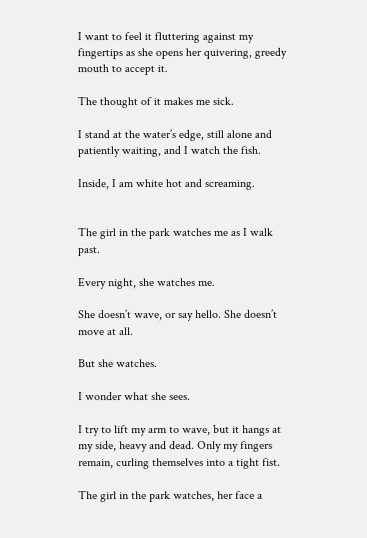I want to feel it fluttering against my fingertips as she opens her quivering, greedy mouth to accept it.

The thought of it makes me sick.

I stand at the water’s edge, still alone and patiently waiting, and I watch the fish.

Inside, I am white hot and screaming.


The girl in the park watches me as I walk past.

Every night, she watches me.

She doesn’t wave, or say hello. She doesn’t move at all.

But she watches.

I wonder what she sees.

I try to lift my arm to wave, but it hangs at my side, heavy and dead. Only my fingers remain, curling themselves into a tight fist.

The girl in the park watches, her face a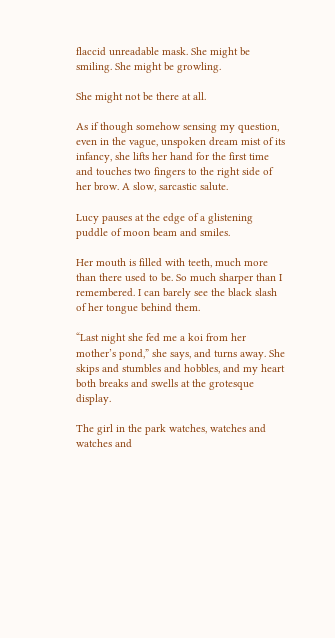flaccid unreadable mask. She might be smiling. She might be growling.

She might not be there at all.

As if though somehow sensing my question, even in the vague, unspoken dream mist of its infancy, she lifts her hand for the first time and touches two fingers to the right side of her brow. A slow, sarcastic salute.

Lucy pauses at the edge of a glistening puddle of moon beam and smiles.

Her mouth is filled with teeth, much more than there used to be. So much sharper than I remembered. I can barely see the black slash of her tongue behind them.

“Last night she fed me a koi from her mother’s pond,” she says, and turns away. She skips and stumbles and hobbles, and my heart both breaks and swells at the grotesque display.

The girl in the park watches, watches and watches and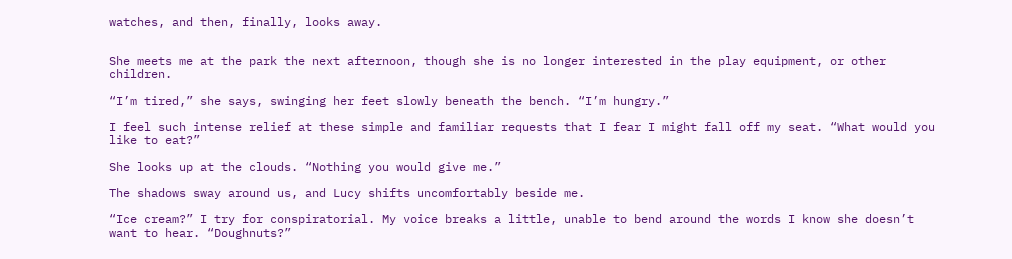watches, and then, finally, looks away.


She meets me at the park the next afternoon, though she is no longer interested in the play equipment, or other children.

“I’m tired,” she says, swinging her feet slowly beneath the bench. “I’m hungry.”

I feel such intense relief at these simple and familiar requests that I fear I might fall off my seat. “What would you like to eat?”

She looks up at the clouds. “Nothing you would give me.”

The shadows sway around us, and Lucy shifts uncomfortably beside me.

“Ice cream?” I try for conspiratorial. My voice breaks a little, unable to bend around the words I know she doesn’t want to hear. “Doughnuts?”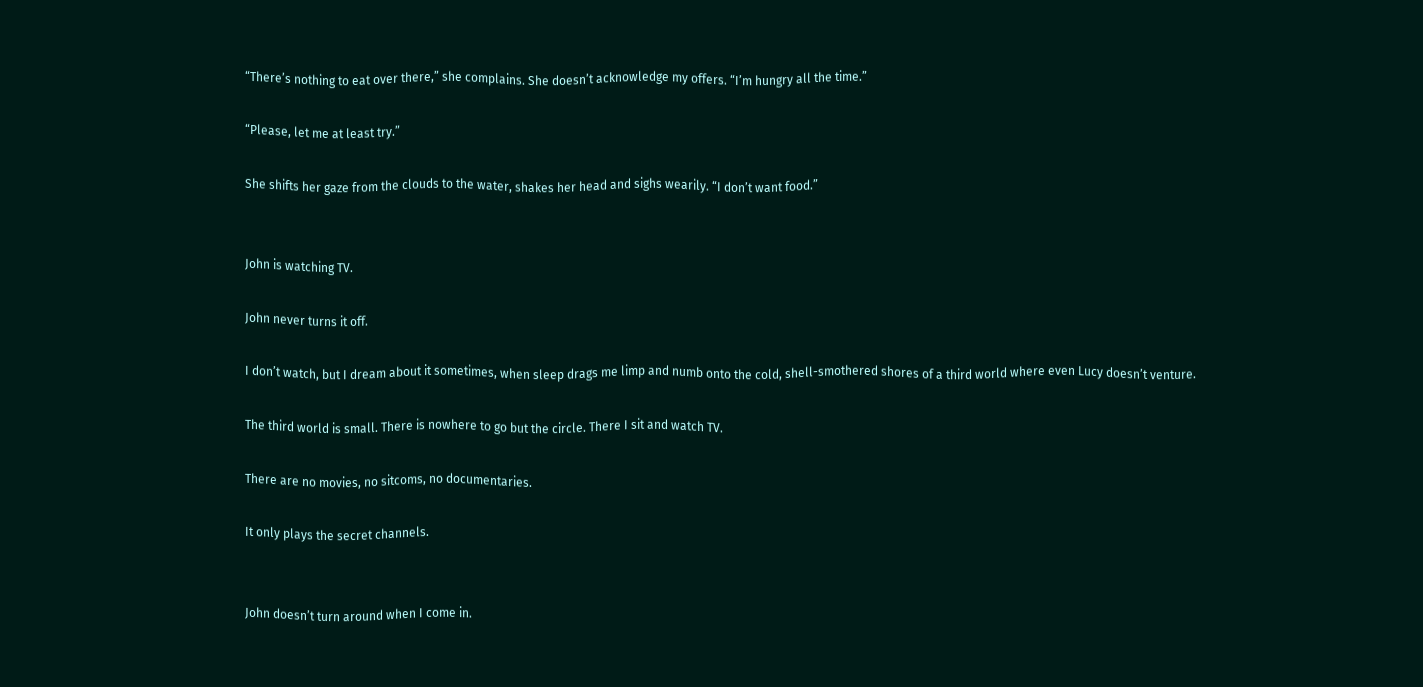“There’s nothing to eat over there,” she complains. She doesn’t acknowledge my offers. “I’m hungry all the time.”

“Please, let me at least try.”

She shifts her gaze from the clouds to the water, shakes her head and sighs wearily. “I don’t want food.”


John is watching TV.

John never turns it off.

I don’t watch, but I dream about it sometimes, when sleep drags me limp and numb onto the cold, shell-smothered shores of a third world where even Lucy doesn’t venture.

The third world is small. There is nowhere to go but the circle. There I sit and watch TV.

There are no movies, no sitcoms, no documentaries.

It only plays the secret channels.


John doesn’t turn around when I come in.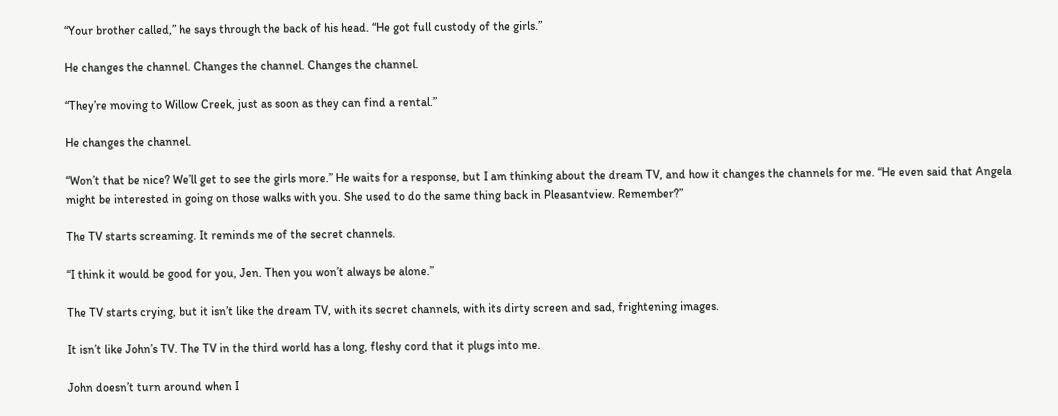“Your brother called,” he says through the back of his head. “He got full custody of the girls.”

He changes the channel. Changes the channel. Changes the channel.

“They’re moving to Willow Creek, just as soon as they can find a rental.”

He changes the channel.

“Won’t that be nice? We’ll get to see the girls more.” He waits for a response, but I am thinking about the dream TV, and how it changes the channels for me. “He even said that Angela might be interested in going on those walks with you. She used to do the same thing back in Pleasantview. Remember?”

The TV starts screaming. It reminds me of the secret channels.

“I think it would be good for you, Jen. Then you won’t always be alone.”

The TV starts crying, but it isn’t like the dream TV, with its secret channels, with its dirty screen and sad, frightening images.

It isn’t like John’s TV. The TV in the third world has a long, fleshy cord that it plugs into me.

John doesn’t turn around when I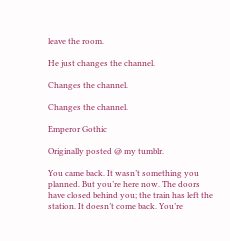leave the room.

He just changes the channel.

Changes the channel.

Changes the channel.

Emperor Gothic

Originally posted @ my tumblr.

You came back. It wasn’t something you planned. But you’re here now. The doors have closed behind you; the train has left the station. It doesn’t come back. You’re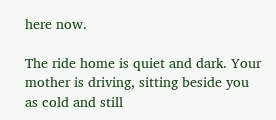here now.

The ride home is quiet and dark. Your mother is driving, sitting beside you as cold and still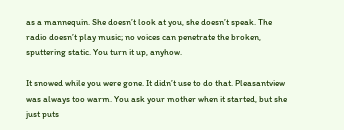as a mannequin. She doesn’t look at you, she doesn’t speak. The radio doesn’t play music; no voices can penetrate the broken, sputtering static. You turn it up, anyhow.

It snowed while you were gone. It didn’t use to do that. Pleasantview was always too warm. You ask your mother when it started, but she just puts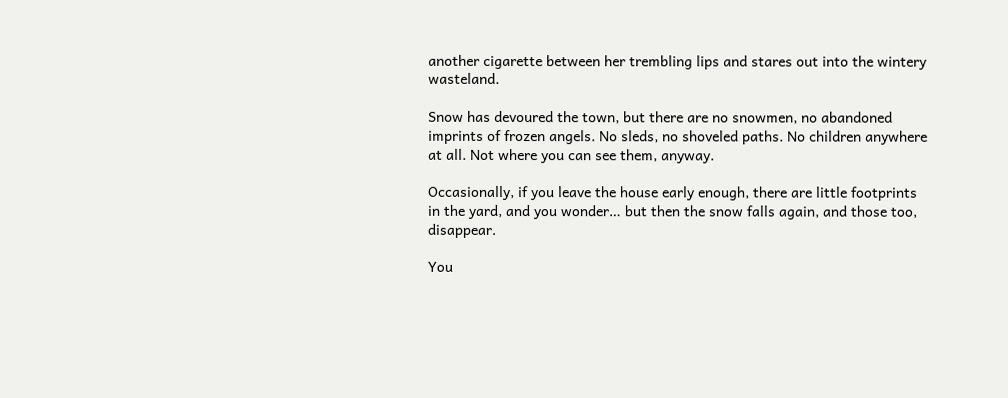another cigarette between her trembling lips and stares out into the wintery wasteland.

Snow has devoured the town, but there are no snowmen, no abandoned imprints of frozen angels. No sleds, no shoveled paths. No children anywhere at all. Not where you can see them, anyway.

Occasionally, if you leave the house early enough, there are little footprints in the yard, and you wonder… but then the snow falls again, and those too, disappear.

You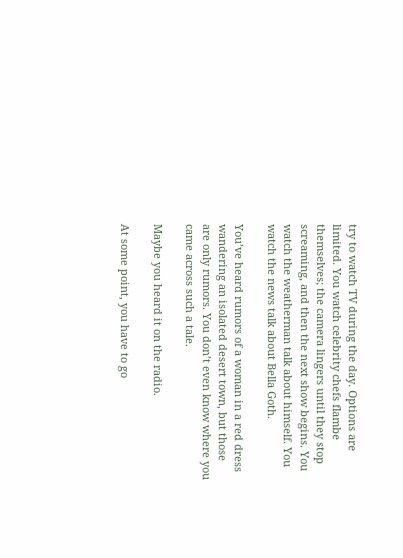try to watch TV during the day. Options are limited. You watch celebrity chefs flambe themselves; the camera lingers until they stop screaming, and then the next show begins. You watch the weatherman talk about himself. You watch the news talk about Bella Goth.

You’ve heard rumors of a woman in a red dress wandering an isolated desert town, but those are only rumors. You don’t even know where you came across such a tale.

Maybe you heard it on the radio.

At some point, you have to go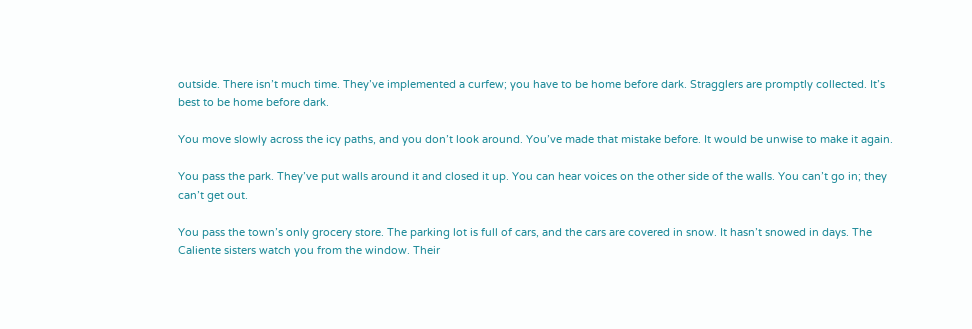outside. There isn’t much time. They’ve implemented a curfew; you have to be home before dark. Stragglers are promptly collected. It’s best to be home before dark.

You move slowly across the icy paths, and you don’t look around. You’ve made that mistake before. It would be unwise to make it again.

You pass the park. They’ve put walls around it and closed it up. You can hear voices on the other side of the walls. You can’t go in; they can’t get out.

You pass the town’s only grocery store. The parking lot is full of cars, and the cars are covered in snow. It hasn’t snowed in days. The Caliente sisters watch you from the window. Their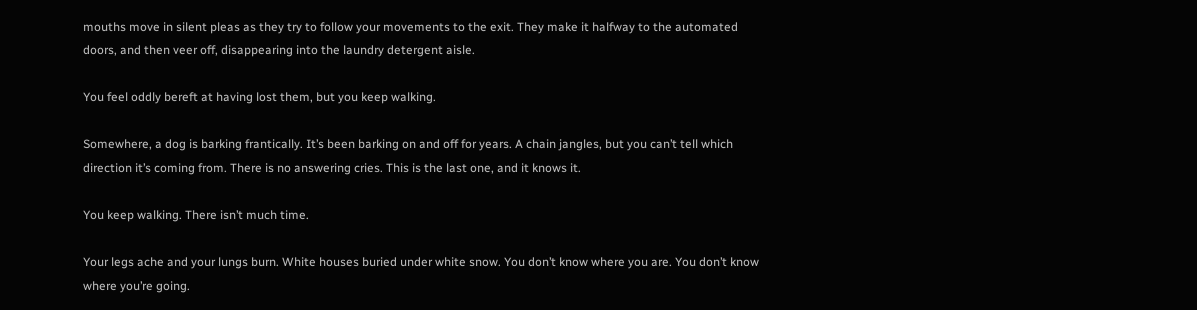mouths move in silent pleas as they try to follow your movements to the exit. They make it halfway to the automated doors, and then veer off, disappearing into the laundry detergent aisle.

You feel oddly bereft at having lost them, but you keep walking.

Somewhere, a dog is barking frantically. It’s been barking on and off for years. A chain jangles, but you can’t tell which direction it’s coming from. There is no answering cries. This is the last one, and it knows it.

You keep walking. There isn’t much time.

Your legs ache and your lungs burn. White houses buried under white snow. You don’t know where you are. You don’t know where you’re going.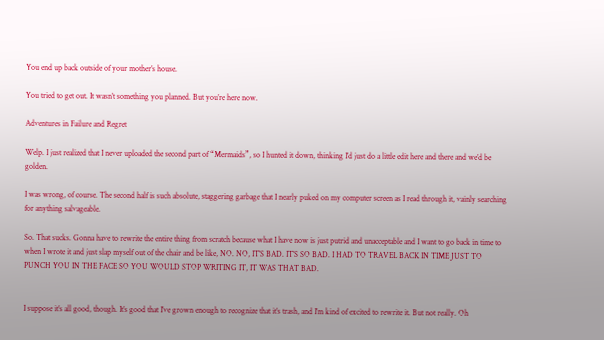You end up back outside of your mother’s house.

You tried to get out. It wasn’t something you planned. But you’re here now.

Adventures in Failure and Regret

Welp. I just realized that I never uploaded the second part of “Mermaids”, so I hunted it down, thinking I’d just do a little edit here and there and we’d be golden.

I was wrong, of course. The second half is such absolute, staggering garbage that I nearly puked on my computer screen as I read through it, vainly searching for anything salvageable.

So. That sucks. Gonna have to rewrite the entire thing from scratch because what I have now is just putrid and unacceptable and I want to go back in time to when I wrote it and just slap myself out of the chair and be like, NO. NO, IT’S BAD. IT’S SO BAD. I HAD TO TRAVEL BACK IN TIME JUST TO PUNCH YOU IN THE FACE SO YOU WOULD STOP WRITING IT, IT WAS THAT BAD.


I suppose it’s all good, though. It’s good that I’ve grown enough to recognize that it’s trash, and I’m kind of excited to rewrite it. But not really. Oh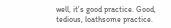well, it’s good practice. Good, tedious, loathsome practice.